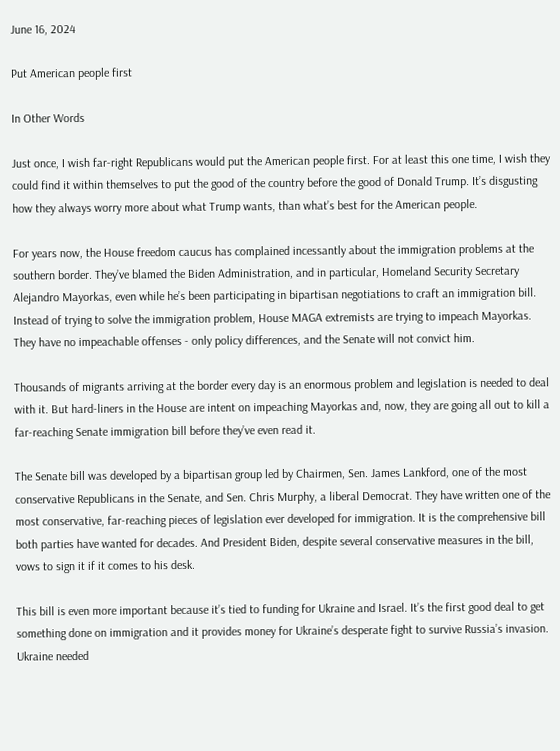June 16, 2024

Put American people first

In Other Words

Just once, I wish far-right Republicans would put the American people first. For at least this one time, I wish they could find it within themselves to put the good of the country before the good of Donald Trump. It’s disgusting how they always worry more about what Trump wants, than what’s best for the American people.

For years now, the House freedom caucus has complained incessantly about the immigration problems at the southern border. They’ve blamed the Biden Administration, and in particular, Homeland Security Secretary Alejandro Mayorkas, even while he’s been participating in bipartisan negotiations to craft an immigration bill. Instead of trying to solve the immigration problem, House MAGA extremists are trying to impeach Mayorkas. They have no impeachable offenses - only policy differences, and the Senate will not convict him.

Thousands of migrants arriving at the border every day is an enormous problem and legislation is needed to deal with it. But hard-liners in the House are intent on impeaching Mayorkas and, now, they are going all out to kill a far-reaching Senate immigration bill before they’ve even read it.

The Senate bill was developed by a bipartisan group led by Chairmen, Sen. James Lankford, one of the most conservative Republicans in the Senate, and Sen. Chris Murphy, a liberal Democrat. They have written one of the most conservative, far-reaching pieces of legislation ever developed for immigration. It is the comprehensive bill both parties have wanted for decades. And President Biden, despite several conservative measures in the bill, vows to sign it if it comes to his desk.

This bill is even more important because it’s tied to funding for Ukraine and Israel. It’s the first good deal to get something done on immigration and it provides money for Ukraine’s desperate fight to survive Russia’s invasion. Ukraine needed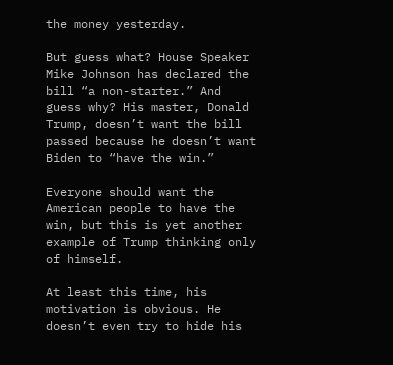the money yesterday.

But guess what? House Speaker Mike Johnson has declared the bill “a non-starter.” And guess why? His master, Donald Trump, doesn’t want the bill passed because he doesn’t want Biden to “have the win.”

Everyone should want the American people to have the win, but this is yet another example of Trump thinking only of himself.

At least this time, his motivation is obvious. He doesn’t even try to hide his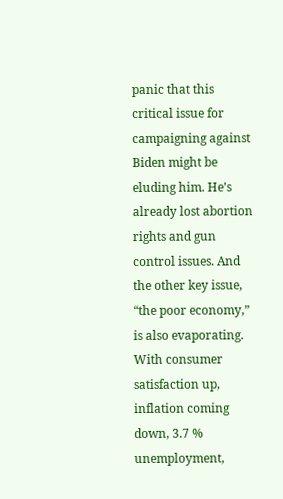panic that this critical issue for campaigning against Biden might be eluding him. He’s already lost abortion rights and gun control issues. And the other key issue, “the poor economy,” is also evaporating. With consumer satisfaction up, inflation coming down, 3.7 % unemployment,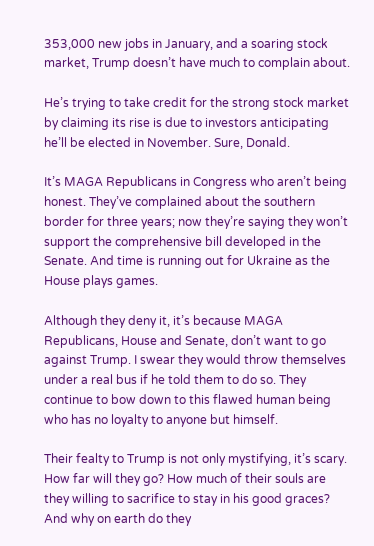353,000 new jobs in January, and a soaring stock market, Trump doesn’t have much to complain about.

He’s trying to take credit for the strong stock market by claiming its rise is due to investors anticipating he’ll be elected in November. Sure, Donald.

It’s MAGA Republicans in Congress who aren’t being honest. They’ve complained about the southern border for three years; now they’re saying they won’t support the comprehensive bill developed in the Senate. And time is running out for Ukraine as the House plays games.

Although they deny it, it’s because MAGA Republicans, House and Senate, don’t want to go against Trump. I swear they would throw themselves under a real bus if he told them to do so. They continue to bow down to this flawed human being who has no loyalty to anyone but himself.

Their fealty to Trump is not only mystifying, it’s scary. How far will they go? How much of their souls are they willing to sacrifice to stay in his good graces? And why on earth do they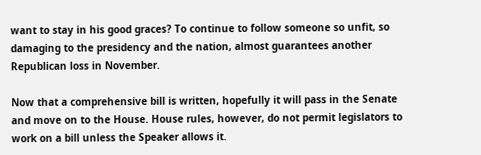want to stay in his good graces? To continue to follow someone so unfit, so damaging to the presidency and the nation, almost guarantees another Republican loss in November.

Now that a comprehensive bill is written, hopefully it will pass in the Senate and move on to the House. House rules, however, do not permit legislators to work on a bill unless the Speaker allows it.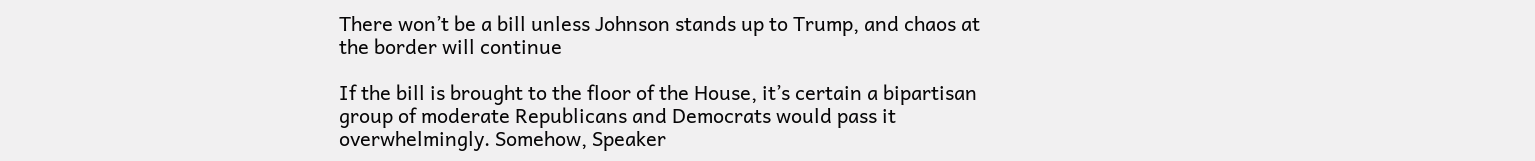There won’t be a bill unless Johnson stands up to Trump, and chaos at the border will continue

If the bill is brought to the floor of the House, it’s certain a bipartisan group of moderate Republicans and Democrats would pass it overwhelmingly. Somehow, Speaker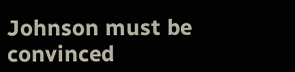Johnson must be convinced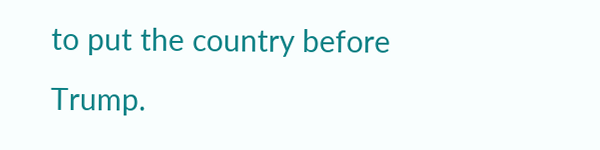to put the country before Trump.